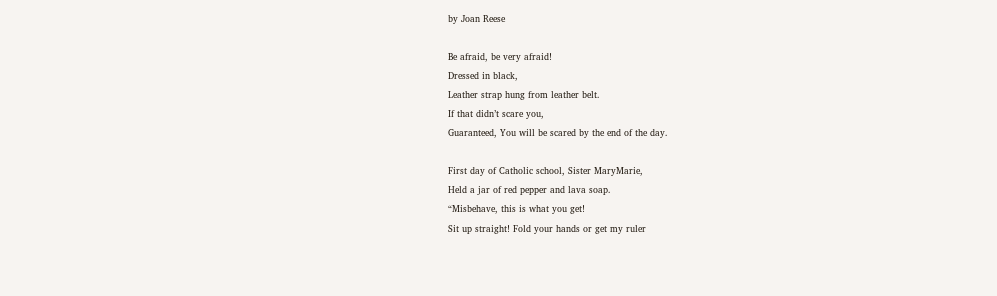by Joan Reese

Be afraid, be very afraid!
Dressed in black,
Leather strap hung from leather belt.
If that didn’t scare you,
Guaranteed, You will be scared by the end of the day.

First day of Catholic school, Sister MaryMarie,
Held a jar of red pepper and lava soap.
“Misbehave, this is what you get!
Sit up straight! Fold your hands or get my ruler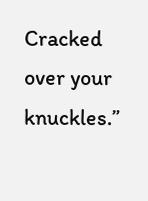Cracked over your knuckles.”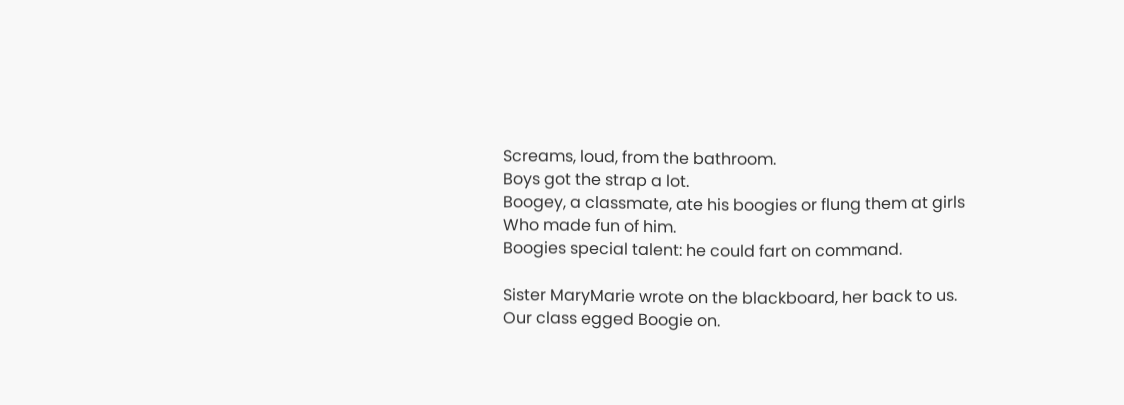Screams, loud, from the bathroom.
Boys got the strap a lot.
Boogey, a classmate, ate his boogies or flung them at girls
Who made fun of him.
Boogies special talent: he could fart on command.

Sister MaryMarie wrote on the blackboard, her back to us.
Our class egged Boogie on.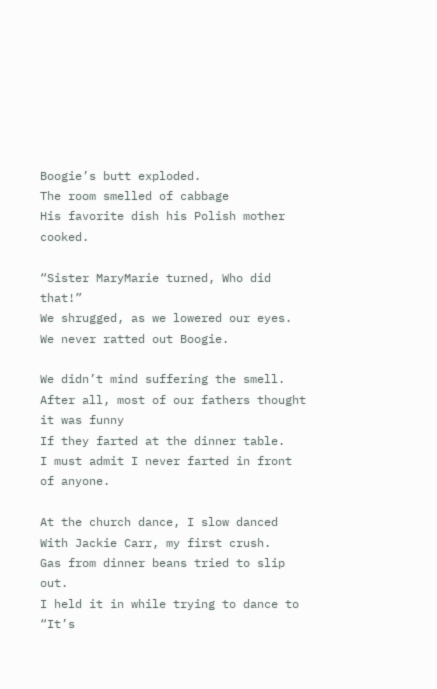Boogie’s butt exploded.
The room smelled of cabbage
His favorite dish his Polish mother cooked.

“Sister MaryMarie turned, Who did that!”
We shrugged, as we lowered our eyes.
We never ratted out Boogie.

We didn’t mind suffering the smell.
After all, most of our fathers thought it was funny
If they farted at the dinner table.
I must admit I never farted in front of anyone.

At the church dance, I slow danced
With Jackie Carr, my first crush.
Gas from dinner beans tried to slip out.
I held it in while trying to dance to “It’s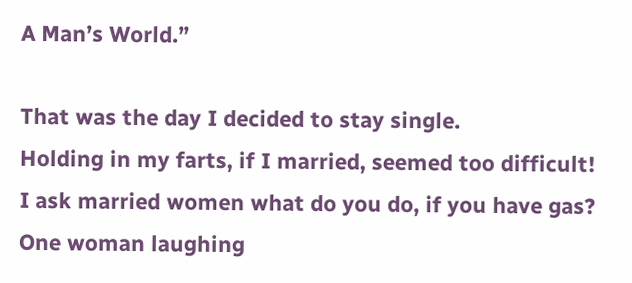A Man’s World.”

That was the day I decided to stay single.
Holding in my farts, if I married, seemed too difficult!
I ask married women what do you do, if you have gas?
One woman laughing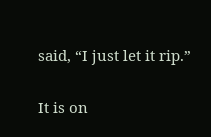said, “I just let it rip.”

It is on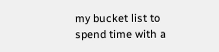my bucket list to spend time with a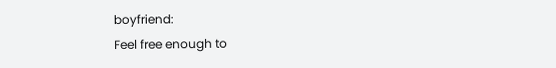boyfriend:
Feel free enough to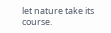let nature take its course.